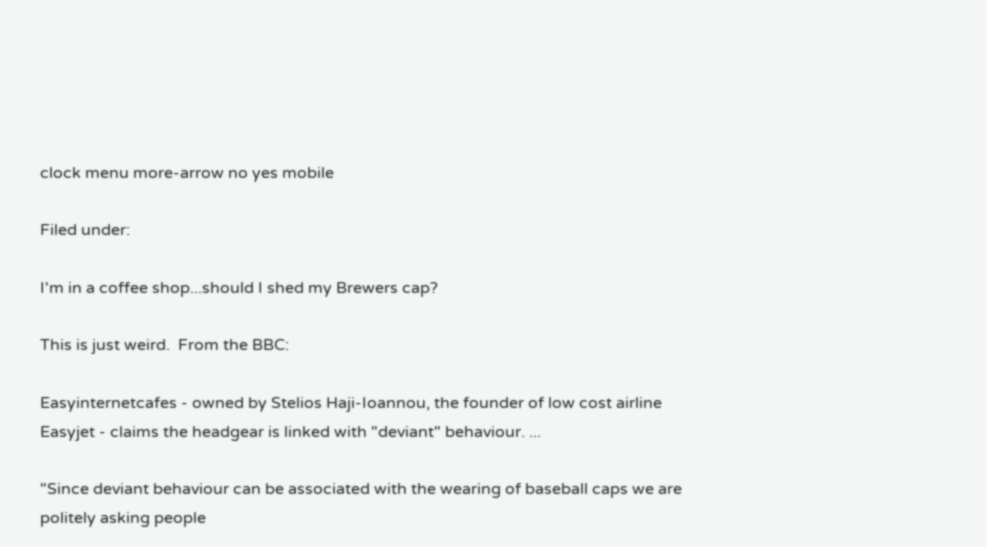clock menu more-arrow no yes mobile

Filed under:

I'm in a coffee shop...should I shed my Brewers cap?

This is just weird.  From the BBC:

Easyinternetcafes - owned by Stelios Haji-Ioannou, the founder of low cost airline Easyjet - claims the headgear is linked with "deviant" behaviour. ...

"Since deviant behaviour can be associated with the wearing of baseball caps we are politely asking people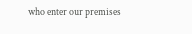who enter our premises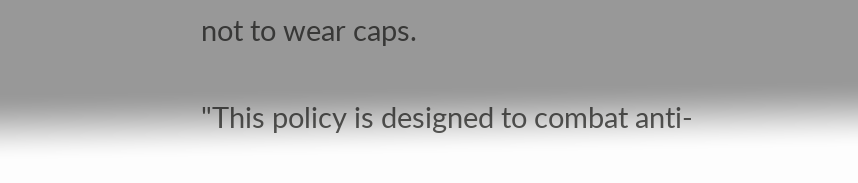not to wear caps.

"This policy is designed to combat anti-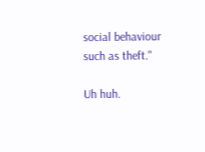social behaviour such as theft."

Uh huh.